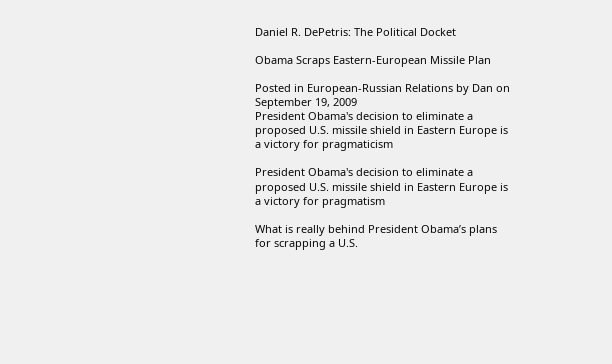Daniel R. DePetris: The Political Docket

Obama Scraps Eastern-European Missile Plan

Posted in European-Russian Relations by Dan on September 19, 2009
President Obama's decision to eliminate a proposed U.S. missile shield in Eastern Europe is a victory for pragmaticism

President Obama's decision to eliminate a proposed U.S. missile shield in Eastern Europe is a victory for pragmatism

What is really behind President Obama’s plans for scrapping a U.S.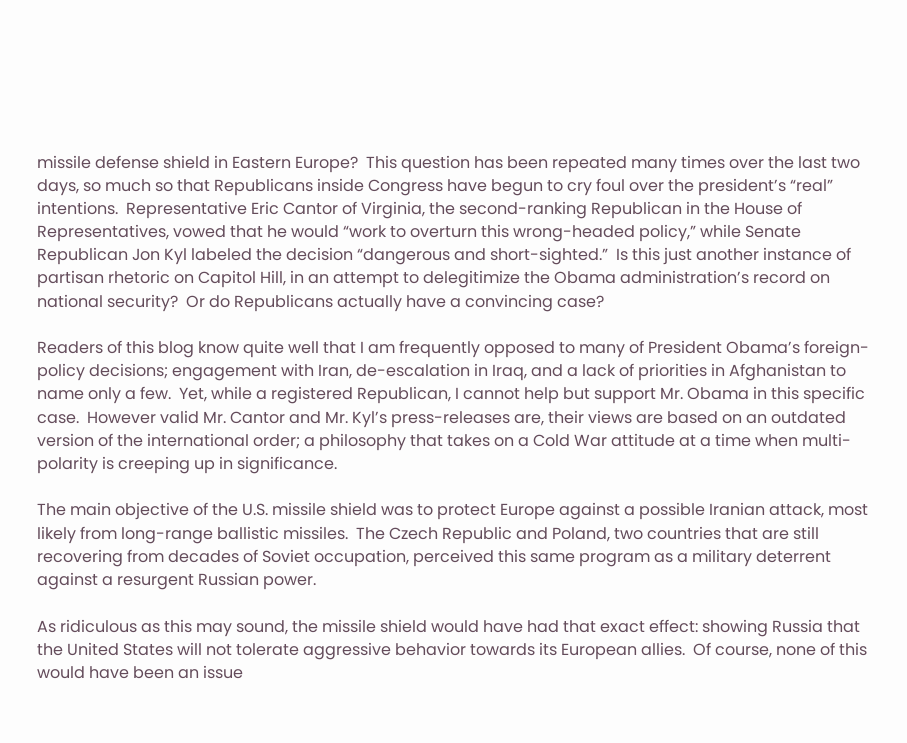missile defense shield in Eastern Europe?  This question has been repeated many times over the last two days, so much so that Republicans inside Congress have begun to cry foul over the president’s “real” intentions.  Representative Eric Cantor of Virginia, the second-ranking Republican in the House of Representatives, vowed that he would “work to overturn this wrong-headed policy,” while Senate Republican Jon Kyl labeled the decision “dangerous and short-sighted.”  Is this just another instance of partisan rhetoric on Capitol Hill, in an attempt to delegitimize the Obama administration’s record on national security?  Or do Republicans actually have a convincing case?

Readers of this blog know quite well that I am frequently opposed to many of President Obama’s foreign-policy decisions; engagement with Iran, de-escalation in Iraq, and a lack of priorities in Afghanistan to name only a few.  Yet, while a registered Republican, I cannot help but support Mr. Obama in this specific case.  However valid Mr. Cantor and Mr. Kyl’s press-releases are, their views are based on an outdated version of the international order; a philosophy that takes on a Cold War attitude at a time when multi-polarity is creeping up in significance.

The main objective of the U.S. missile shield was to protect Europe against a possible Iranian attack, most likely from long-range ballistic missiles.  The Czech Republic and Poland, two countries that are still recovering from decades of Soviet occupation, perceived this same program as a military deterrent against a resurgent Russian power.

As ridiculous as this may sound, the missile shield would have had that exact effect: showing Russia that the United States will not tolerate aggressive behavior towards its European allies.  Of course, none of this would have been an issue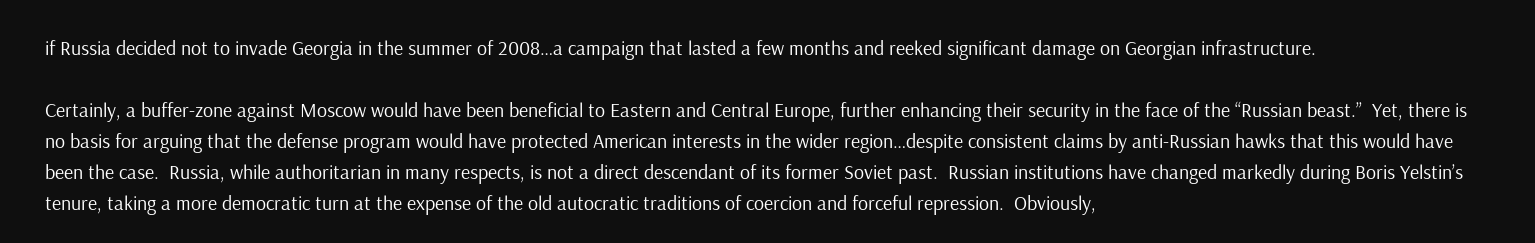if Russia decided not to invade Georgia in the summer of 2008…a campaign that lasted a few months and reeked significant damage on Georgian infrastructure.

Certainly, a buffer-zone against Moscow would have been beneficial to Eastern and Central Europe, further enhancing their security in the face of the “Russian beast.”  Yet, there is no basis for arguing that the defense program would have protected American interests in the wider region…despite consistent claims by anti-Russian hawks that this would have been the case.  Russia, while authoritarian in many respects, is not a direct descendant of its former Soviet past.  Russian institutions have changed markedly during Boris Yelstin’s tenure, taking a more democratic turn at the expense of the old autocratic traditions of coercion and forceful repression.  Obviously,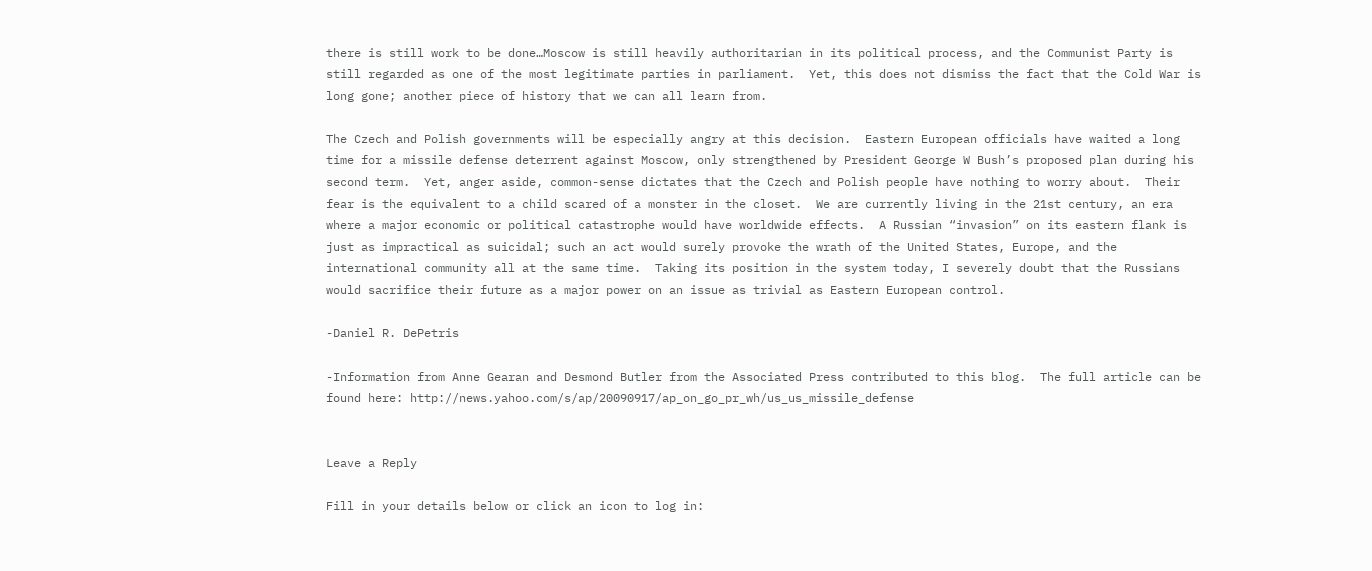there is still work to be done…Moscow is still heavily authoritarian in its political process, and the Communist Party is still regarded as one of the most legitimate parties in parliament.  Yet, this does not dismiss the fact that the Cold War is long gone; another piece of history that we can all learn from.

The Czech and Polish governments will be especially angry at this decision.  Eastern European officials have waited a long time for a missile defense deterrent against Moscow, only strengthened by President George W Bush’s proposed plan during his second term.  Yet, anger aside, common-sense dictates that the Czech and Polish people have nothing to worry about.  Their fear is the equivalent to a child scared of a monster in the closet.  We are currently living in the 21st century, an era where a major economic or political catastrophe would have worldwide effects.  A Russian “invasion” on its eastern flank is just as impractical as suicidal; such an act would surely provoke the wrath of the United States, Europe, and the international community all at the same time.  Taking its position in the system today, I severely doubt that the Russians would sacrifice their future as a major power on an issue as trivial as Eastern European control.

-Daniel R. DePetris

-Information from Anne Gearan and Desmond Butler from the Associated Press contributed to this blog.  The full article can be found here: http://news.yahoo.com/s/ap/20090917/ap_on_go_pr_wh/us_us_missile_defense


Leave a Reply

Fill in your details below or click an icon to log in: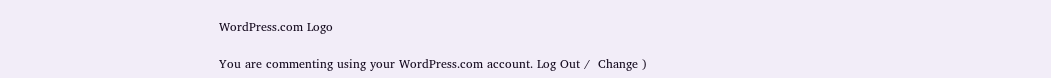WordPress.com Logo

You are commenting using your WordPress.com account. Log Out /  Change )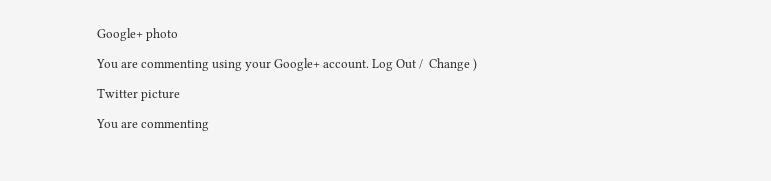Google+ photo

You are commenting using your Google+ account. Log Out /  Change )

Twitter picture

You are commenting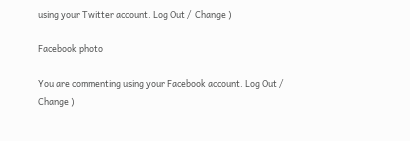using your Twitter account. Log Out /  Change )

Facebook photo

You are commenting using your Facebook account. Log Out /  Change )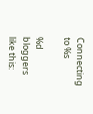Connecting to %s

%d bloggers like this: